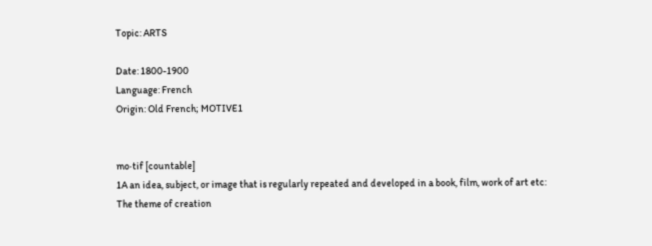Topic: ARTS

Date: 1800-1900
Language: French
Origin: Old French; MOTIVE1


mo‧tif [countable]
1A an idea, subject, or image that is regularly repeated and developed in a book, film, work of art etc:
The theme of creation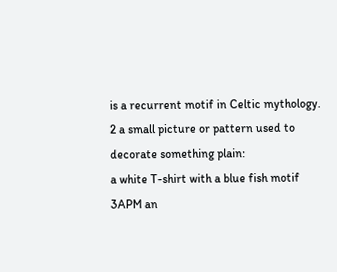is a recurrent motif in Celtic mythology.
2 a small picture or pattern used to decorate something plain:
a white T-shirt with a blue fish motif
3APM an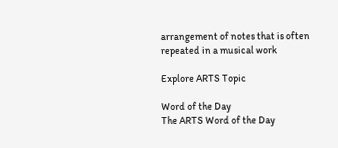arrangement of notes that is often repeated in a musical work

Explore ARTS Topic

Word of the Day
The ARTS Word of the Day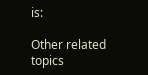is:

Other related topics